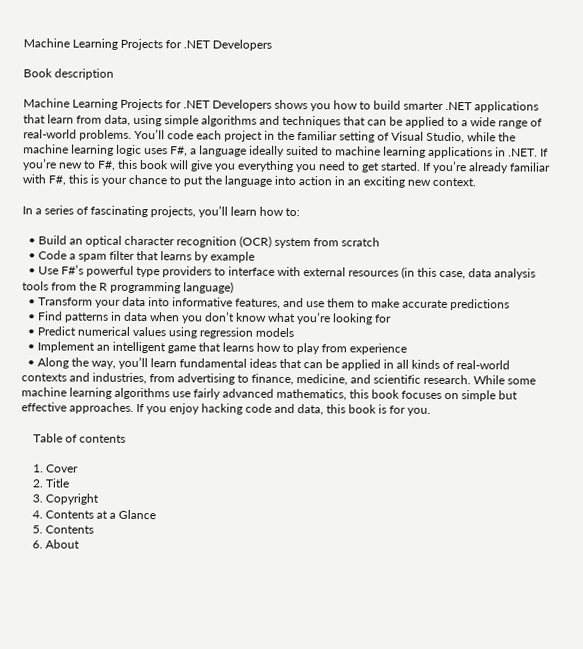Machine Learning Projects for .NET Developers

Book description

Machine Learning Projects for .NET Developers shows you how to build smarter .NET applications that learn from data, using simple algorithms and techniques that can be applied to a wide range of real-world problems. You’ll code each project in the familiar setting of Visual Studio, while the machine learning logic uses F#, a language ideally suited to machine learning applications in .NET. If you’re new to F#, this book will give you everything you need to get started. If you’re already familiar with F#, this is your chance to put the language into action in an exciting new context.

In a series of fascinating projects, you’ll learn how to:

  • Build an optical character recognition (OCR) system from scratch
  • Code a spam filter that learns by example
  • Use F#’s powerful type providers to interface with external resources (in this case, data analysis tools from the R programming language)
  • Transform your data into informative features, and use them to make accurate predictions
  • Find patterns in data when you don’t know what you’re looking for
  • Predict numerical values using regression models
  • Implement an intelligent game that learns how to play from experience
  • Along the way, you’ll learn fundamental ideas that can be applied in all kinds of real-world contexts and industries, from advertising to finance, medicine, and scientific research. While some machine learning algorithms use fairly advanced mathematics, this book focuses on simple but effective approaches. If you enjoy hacking code and data, this book is for you.

    Table of contents

    1. Cover
    2. Title
    3. Copyright
    4. Contents at a Glance
    5. Contents
    6. About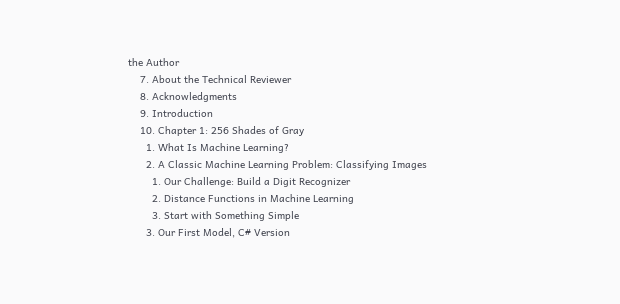the Author
    7. About the Technical Reviewer
    8. Acknowledgments
    9. Introduction
    10. Chapter 1: 256 Shades of Gray
      1. What Is Machine Learning?
      2. A Classic Machine Learning Problem: Classifying Images
        1. Our Challenge: Build a Digit Recognizer
        2. Distance Functions in Machine Learning
        3. Start with Something Simple
      3. Our First Model, C# Version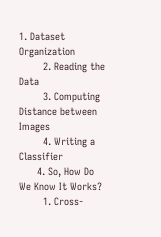1. Dataset Organization
        2. Reading the Data
        3. Computing Distance between Images
        4. Writing a Classifier
      4. So, How Do We Know It Works?
        1. Cross-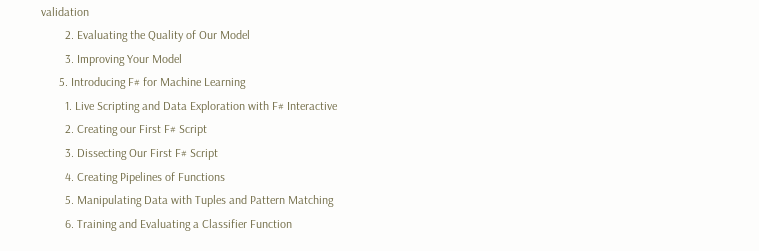validation
        2. Evaluating the Quality of Our Model
        3. Improving Your Model
      5. Introducing F# for Machine Learning
        1. Live Scripting and Data Exploration with F# Interactive
        2. Creating our First F# Script
        3. Dissecting Our First F# Script
        4. Creating Pipelines of Functions
        5. Manipulating Data with Tuples and Pattern Matching
        6. Training and Evaluating a Classifier Function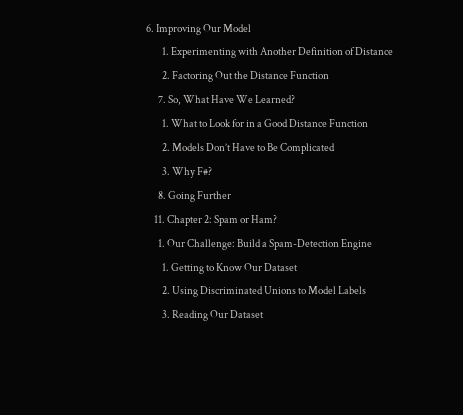6. Improving Our Model
        1. Experimenting with Another Definition of Distance
        2. Factoring Out the Distance Function
      7. So, What Have We Learned?
        1. What to Look for in a Good Distance Function
        2. Models Don’t Have to Be Complicated
        3. Why F#?
      8. Going Further
    11. Chapter 2: Spam or Ham?
      1. Our Challenge: Build a Spam-Detection Engine
        1. Getting to Know Our Dataset
        2. Using Discriminated Unions to Model Labels
        3. Reading Our Dataset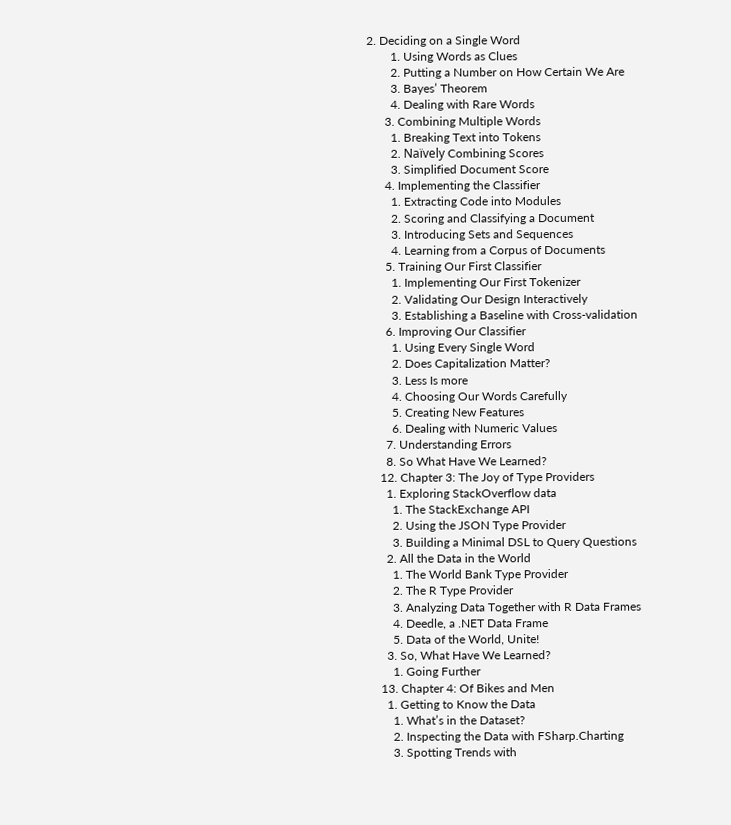2. Deciding on a Single Word
        1. Using Words as Clues
        2. Putting a Number on How Certain We Are
        3. Bayes’ Theorem
        4. Dealing with Rare Words
      3. Combining Multiple Words
        1. Breaking Text into Tokens
        2. Naïvely Combining Scores
        3. Simplified Document Score
      4. Implementing the Classifier
        1. Extracting Code into Modules
        2. Scoring and Classifying a Document
        3. Introducing Sets and Sequences
        4. Learning from a Corpus of Documents
      5. Training Our First Classifier
        1. Implementing Our First Tokenizer
        2. Validating Our Design Interactively
        3. Establishing a Baseline with Cross-validation
      6. Improving Our Classifier
        1. Using Every Single Word
        2. Does Capitalization Matter?
        3. Less Is more
        4. Choosing Our Words Carefully
        5. Creating New Features
        6. Dealing with Numeric Values
      7. Understanding Errors
      8. So What Have We Learned?
    12. Chapter 3: The Joy of Type Providers
      1. Exploring StackOverflow data
        1. The StackExchange API
        2. Using the JSON Type Provider
        3. Building a Minimal DSL to Query Questions
      2. All the Data in the World
        1. The World Bank Type Provider
        2. The R Type Provider
        3. Analyzing Data Together with R Data Frames
        4. Deedle, a .NET Data Frame
        5. Data of the World, Unite!
      3. So, What Have We Learned?
        1. Going Further
    13. Chapter 4: Of Bikes and Men
      1. Getting to Know the Data
        1. What’s in the Dataset?
        2. Inspecting the Data with FSharp.Charting
        3. Spotting Trends with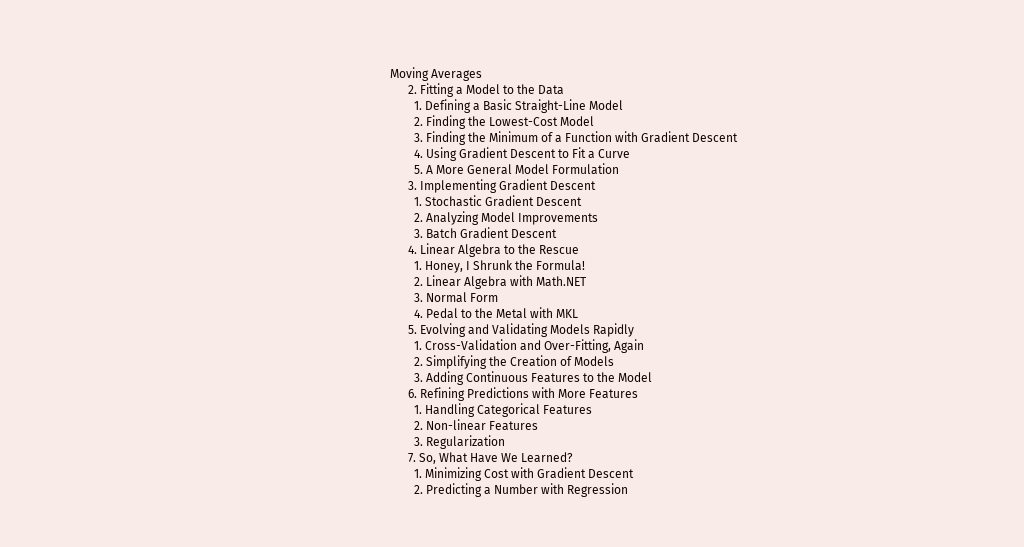Moving Averages
      2. Fitting a Model to the Data
        1. Defining a Basic Straight-Line Model
        2. Finding the Lowest-Cost Model
        3. Finding the Minimum of a Function with Gradient Descent
        4. Using Gradient Descent to Fit a Curve
        5. A More General Model Formulation
      3. Implementing Gradient Descent
        1. Stochastic Gradient Descent
        2. Analyzing Model Improvements
        3. Batch Gradient Descent
      4. Linear Algebra to the Rescue
        1. Honey, I Shrunk the Formula!
        2. Linear Algebra with Math.NET
        3. Normal Form
        4. Pedal to the Metal with MKL
      5. Evolving and Validating Models Rapidly
        1. Cross-Validation and Over-Fitting, Again
        2. Simplifying the Creation of Models
        3. Adding Continuous Features to the Model
      6. Refining Predictions with More Features
        1. Handling Categorical Features
        2. Non-linear Features
        3. Regularization
      7. So, What Have We Learned?
        1. Minimizing Cost with Gradient Descent
        2. Predicting a Number with Regression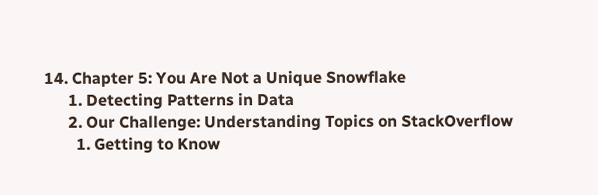14. Chapter 5: You Are Not a Unique Snowflake
      1. Detecting Patterns in Data
      2. Our Challenge: Understanding Topics on StackOverflow
        1. Getting to Know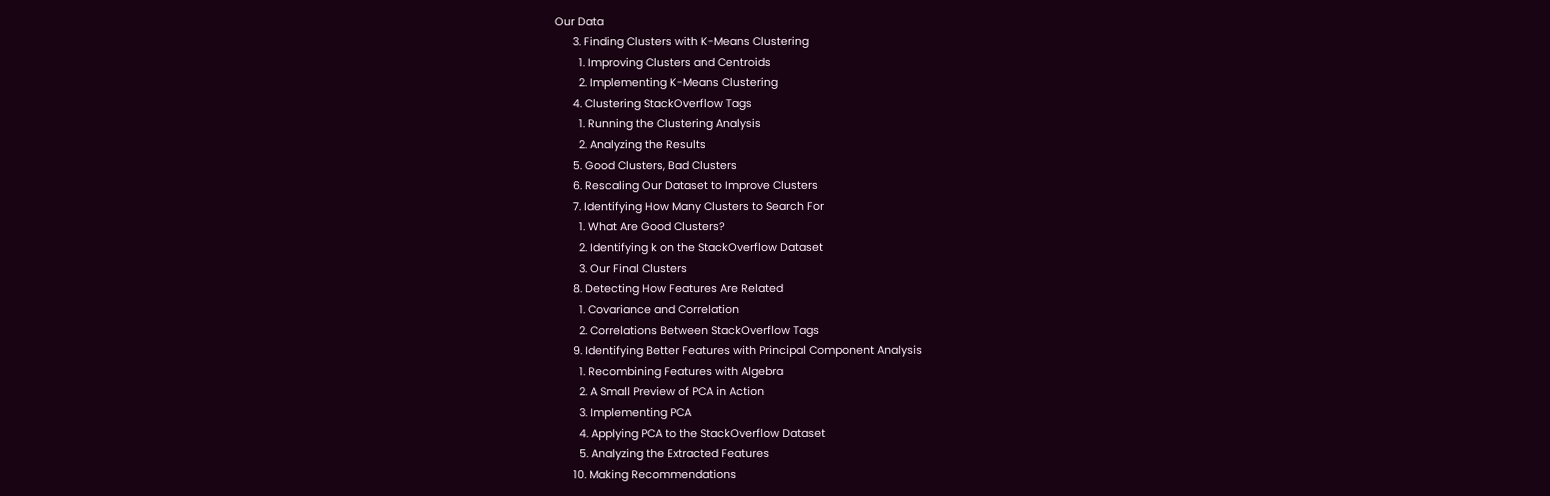Our Data
      3. Finding Clusters with K-Means Clustering
        1. Improving Clusters and Centroids
        2. Implementing K-Means Clustering
      4. Clustering StackOverflow Tags
        1. Running the Clustering Analysis
        2. Analyzing the Results
      5. Good Clusters, Bad Clusters
      6. Rescaling Our Dataset to Improve Clusters
      7. Identifying How Many Clusters to Search For
        1. What Are Good Clusters?
        2. Identifying k on the StackOverflow Dataset
        3. Our Final Clusters
      8. Detecting How Features Are Related
        1. Covariance and Correlation
        2. Correlations Between StackOverflow Tags
      9. Identifying Better Features with Principal Component Analysis
        1. Recombining Features with Algebra
        2. A Small Preview of PCA in Action
        3. Implementing PCA
        4. Applying PCA to the StackOverflow Dataset
        5. Analyzing the Extracted Features
      10. Making Recommendations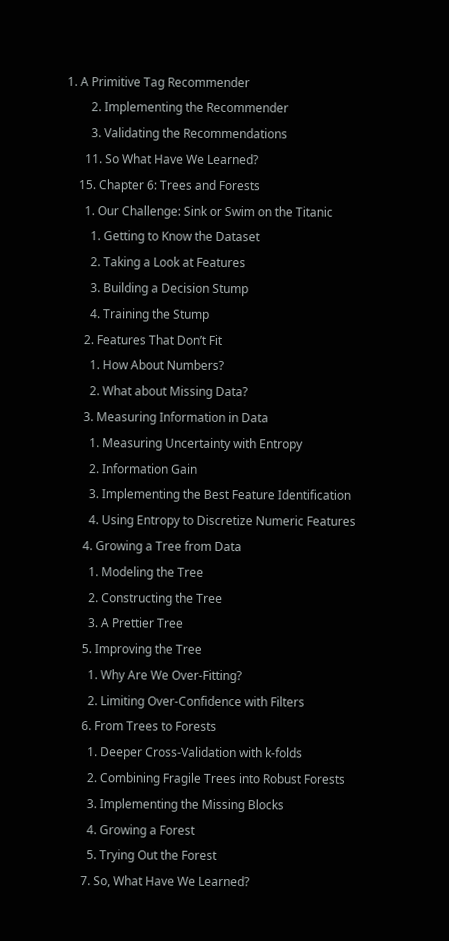1. A Primitive Tag Recommender
        2. Implementing the Recommender
        3. Validating the Recommendations
      11. So What Have We Learned?
    15. Chapter 6: Trees and Forests
      1. Our Challenge: Sink or Swim on the Titanic
        1. Getting to Know the Dataset
        2. Taking a Look at Features
        3. Building a Decision Stump
        4. Training the Stump
      2. Features That Don’t Fit
        1. How About Numbers?
        2. What about Missing Data?
      3. Measuring Information in Data
        1. Measuring Uncertainty with Entropy
        2. Information Gain
        3. Implementing the Best Feature Identification
        4. Using Entropy to Discretize Numeric Features
      4. Growing a Tree from Data
        1. Modeling the Tree
        2. Constructing the Tree
        3. A Prettier Tree
      5. Improving the Tree
        1. Why Are We Over-Fitting?
        2. Limiting Over-Confidence with Filters
      6. From Trees to Forests
        1. Deeper Cross-Validation with k-folds
        2. Combining Fragile Trees into Robust Forests
        3. Implementing the Missing Blocks
        4. Growing a Forest
        5. Trying Out the Forest
      7. So, What Have We Learned?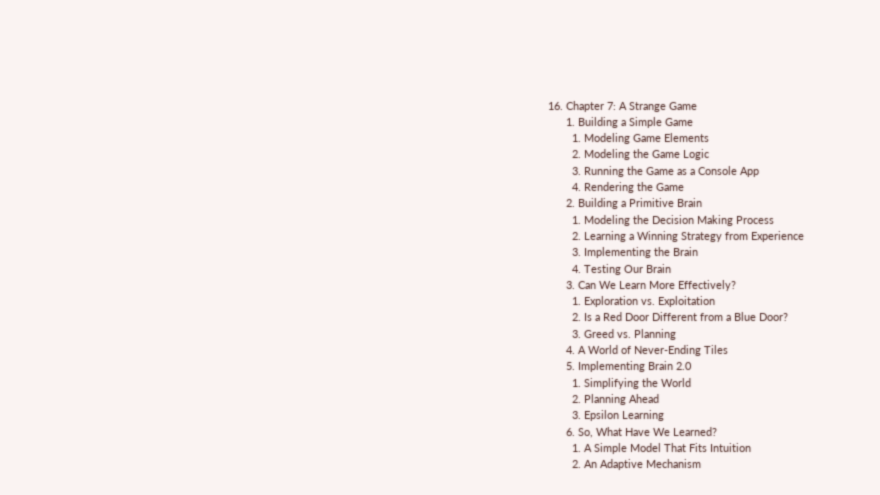16. Chapter 7: A Strange Game
      1. Building a Simple Game
        1. Modeling Game Elements
        2. Modeling the Game Logic
        3. Running the Game as a Console App
        4. Rendering the Game
      2. Building a Primitive Brain
        1. Modeling the Decision Making Process
        2. Learning a Winning Strategy from Experience
        3. Implementing the Brain
        4. Testing Our Brain
      3. Can We Learn More Effectively?
        1. Exploration vs. Exploitation
        2. Is a Red Door Different from a Blue Door?
        3. Greed vs. Planning
      4. A World of Never-Ending Tiles
      5. Implementing Brain 2.0
        1. Simplifying the World
        2. Planning Ahead
        3. Epsilon Learning
      6. So, What Have We Learned?
        1. A Simple Model That Fits Intuition
        2. An Adaptive Mechanism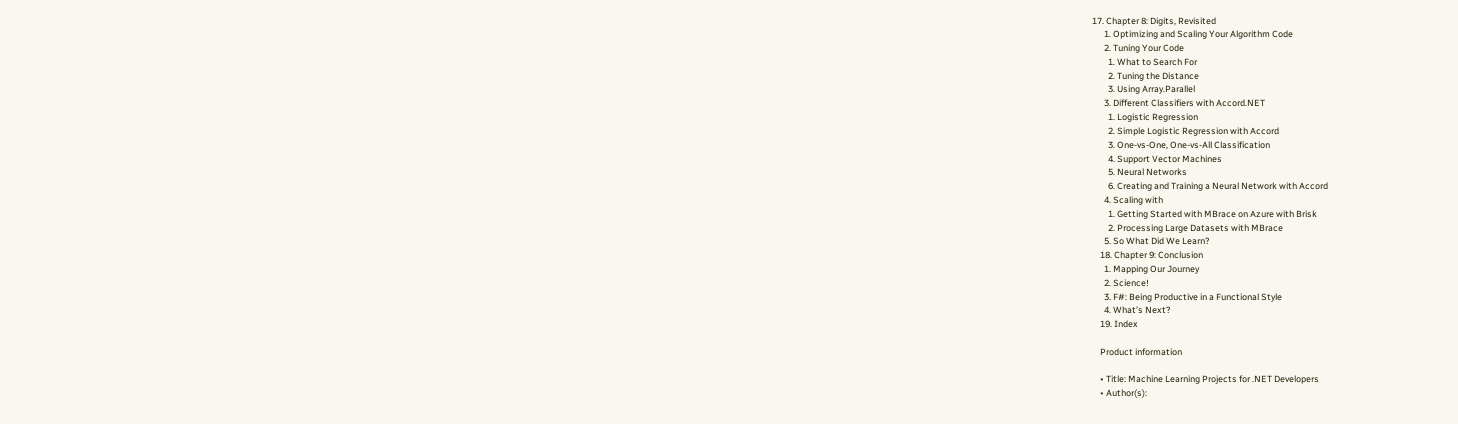17. Chapter 8: Digits, Revisited
      1. Optimizing and Scaling Your Algorithm Code
      2. Tuning Your Code
        1. What to Search For
        2. Tuning the Distance
        3. Using Array.Parallel
      3. Different Classifiers with Accord.NET
        1. Logistic Regression
        2. Simple Logistic Regression with Accord
        3. One-vs-One, One-vs-All Classification
        4. Support Vector Machines
        5. Neural Networks
        6. Creating and Training a Neural Network with Accord
      4. Scaling with
        1. Getting Started with MBrace on Azure with Brisk
        2. Processing Large Datasets with MBrace
      5. So What Did We Learn?
    18. Chapter 9: Conclusion
      1. Mapping Our Journey
      2. Science!
      3. F#: Being Productive in a Functional Style
      4. What’s Next?
    19. Index

    Product information

    • Title: Machine Learning Projects for .NET Developers
    • Author(s):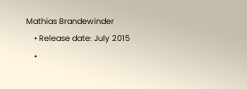Mathias Brandewinder
    • Release date: July 2015
    •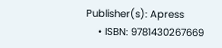Publisher(s): Apress
    • ISBN: 9781430267669